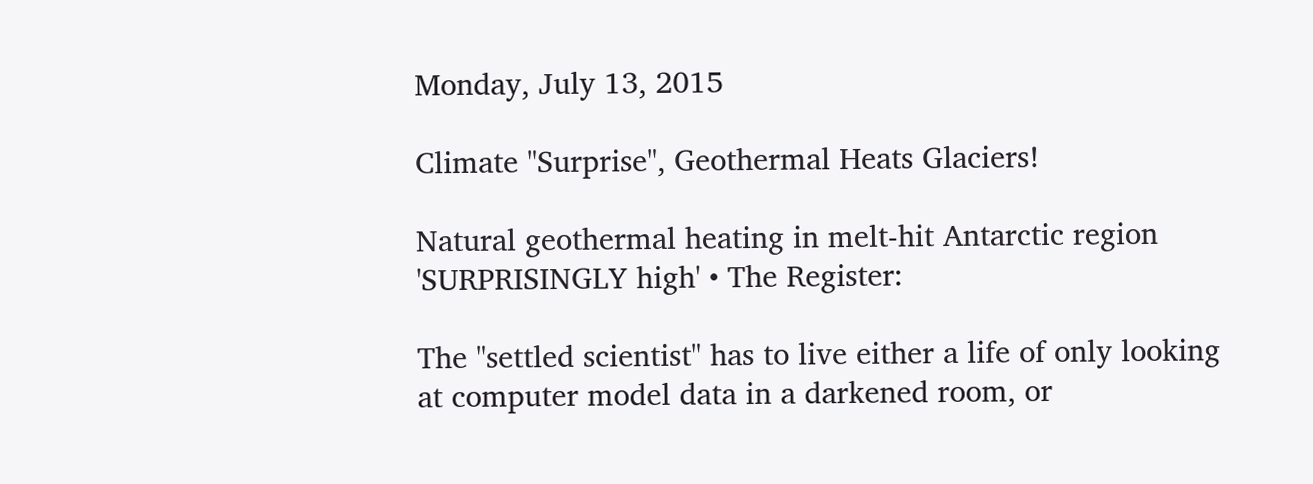Monday, July 13, 2015

Climate "Surprise", Geothermal Heats Glaciers!

Natural geothermal heating in melt-hit Antarctic region 'SURPRISINGLY high' • The Register:

The "settled scientist" has to live either a life of only looking at computer model data in a darkened room, or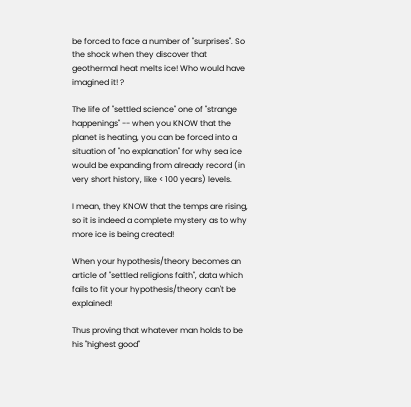be forced to face a number of "surprises". So the shock when they discover that geothermal heat melts ice! Who would have imagined it! ?

The life of "settled science" one of "strange happenings" -- when you KNOW that the planet is heating, you can be forced into a situation of "no explanation" for why sea ice would be expanding from already record (in very short history, like < 100 years) levels.

I mean, they KNOW that the temps are rising, so it is indeed a complete mystery as to why more ice is being created!

When your hypothesis/theory becomes an article of "settled religions faith", data which fails to fit your hypothesis/theory can't be explained!

Thus proving that whatever man holds to be his "highest good"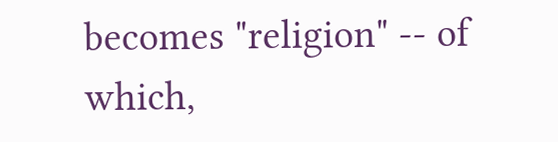becomes "religion" -- of which,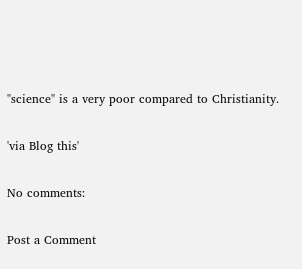"science" is a very poor compared to Christianity.

'via Blog this'

No comments:

Post a Comment